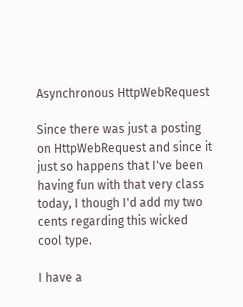Asynchronous HttpWebRequest

Since there was just a posting on HttpWebRequest and since it just so happens that I've been having fun with that very class today, I though I'd add my two cents regarding this wicked cool type.

I have a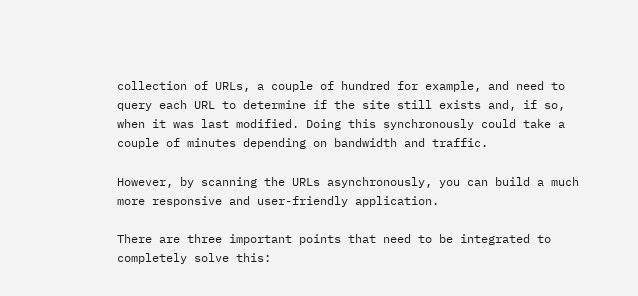collection of URLs, a couple of hundred for example, and need to query each URL to determine if the site still exists and, if so, when it was last modified. Doing this synchronously could take a couple of minutes depending on bandwidth and traffic.

However, by scanning the URLs asynchronously, you can build a much more responsive and user-friendly application.

There are three important points that need to be integrated to completely solve this: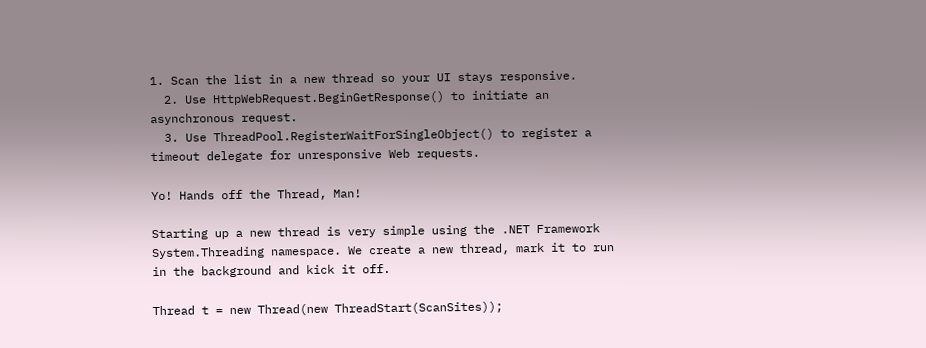1. Scan the list in a new thread so your UI stays responsive.
  2. Use HttpWebRequest.BeginGetResponse() to initiate an asynchronous request.
  3. Use ThreadPool.RegisterWaitForSingleObject() to register a timeout delegate for unresponsive Web requests.

Yo! Hands off the Thread, Man!

Starting up a new thread is very simple using the .NET Framework System.Threading namespace. We create a new thread, mark it to run in the background and kick it off.

Thread t = new Thread(new ThreadStart(ScanSites));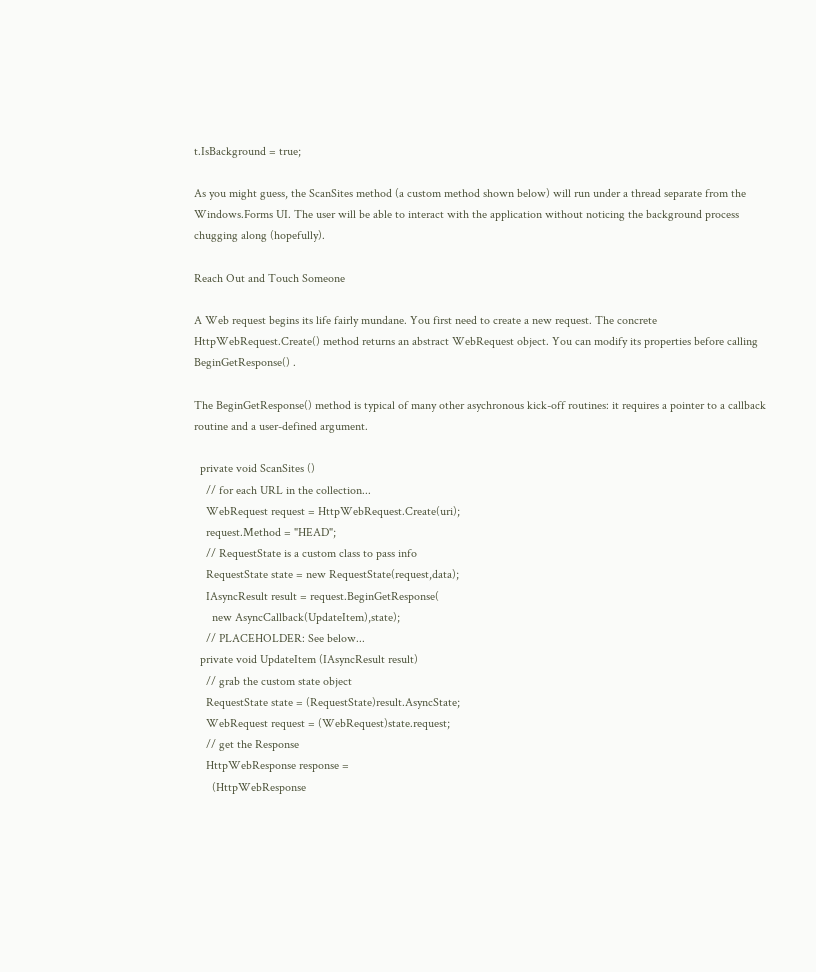t.IsBackground = true;

As you might guess, the ScanSites method (a custom method shown below) will run under a thread separate from the Windows.Forms UI. The user will be able to interact with the application without noticing the background process chugging along (hopefully).

Reach Out and Touch Someone

A Web request begins its life fairly mundane. You first need to create a new request. The concrete HttpWebRequest.Create() method returns an abstract WebRequest object. You can modify its properties before calling BeginGetResponse() .

The BeginGetResponse() method is typical of many other asychronous kick-off routines: it requires a pointer to a callback routine and a user-defined argument.

  private void ScanSites ()
    // for each URL in the collection...
    WebRequest request = HttpWebRequest.Create(uri);
    request.Method = "HEAD";
    // RequestState is a custom class to pass info
    RequestState state = new RequestState(request,data);
    IAsyncResult result = request.BeginGetResponse(
      new AsyncCallback(UpdateItem),state);
    // PLACEHOLDER: See below...
  private void UpdateItem (IAsyncResult result)
    // grab the custom state object
    RequestState state = (RequestState)result.AsyncState;
    WebRequest request = (WebRequest)state.request;
    // get the Response
    HttpWebResponse response =
      (HttpWebResponse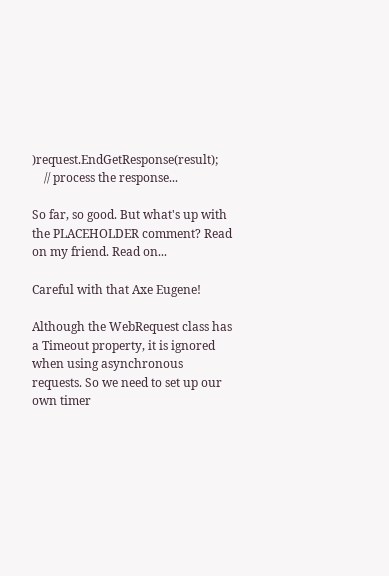)request.EndGetResponse(result);
    // process the response...

So far, so good. But what's up with the PLACEHOLDER comment? Read on my friend. Read on...

Careful with that Axe Eugene!

Although the WebRequest class has a Timeout property, it is ignored when using asynchronous requests. So we need to set up our own timer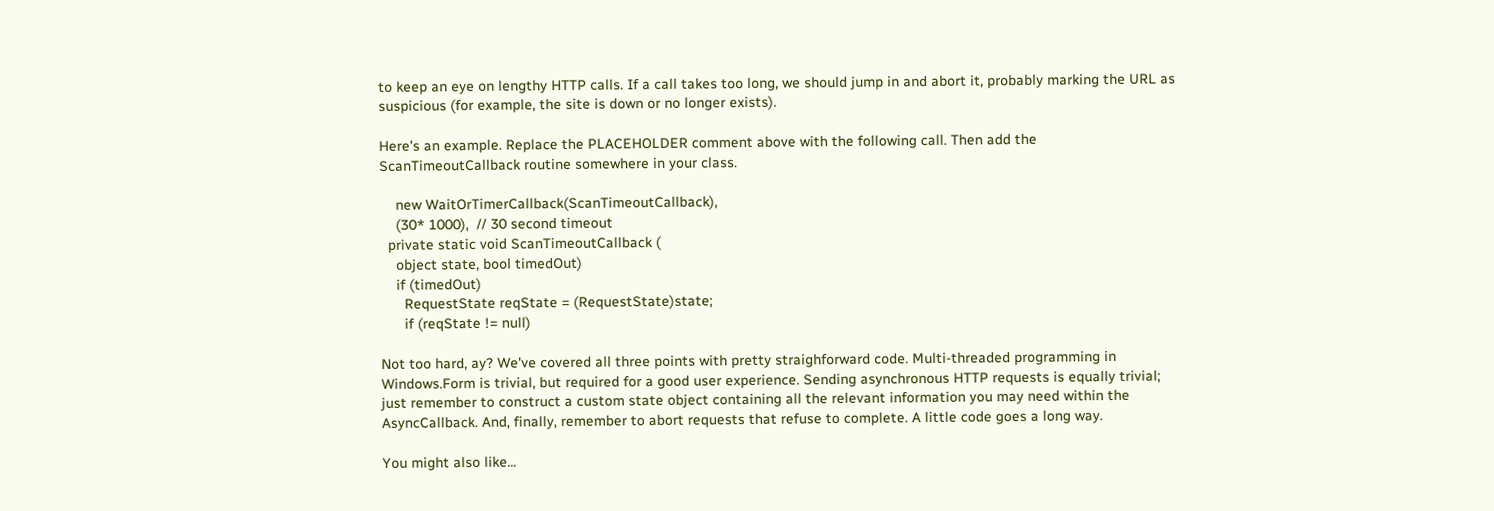to keep an eye on lengthy HTTP calls. If a call takes too long, we should jump in and abort it, probably marking the URL as suspicious (for example, the site is down or no longer exists).

Here's an example. Replace the PLACEHOLDER comment above with the following call. Then add the ScanTimeoutCallback routine somewhere in your class.

    new WaitOrTimerCallback(ScanTimeoutCallback),
    (30* 1000),  // 30 second timeout
  private static void ScanTimeoutCallback (
    object state, bool timedOut)
    if (timedOut)
      RequestState reqState = (RequestState)state;
      if (reqState != null)

Not too hard, ay? We've covered all three points with pretty straighforward code. Multi-threaded programming in Windows.Form is trivial, but required for a good user experience. Sending asynchronous HTTP requests is equally trivial; just remember to construct a custom state object containing all the relevant information you may need within the AsyncCallback. And, finally, remember to abort requests that refuse to complete. A little code goes a long way.

You might also like...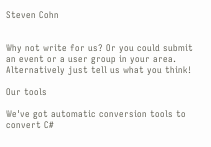Steven Cohn


Why not write for us? Or you could submit an event or a user group in your area. Alternatively just tell us what you think!

Our tools

We've got automatic conversion tools to convert C#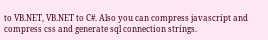to VB.NET, VB.NET to C#. Also you can compress javascript and compress css and generate sql connection strings.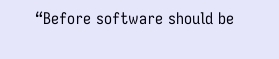“Before software should be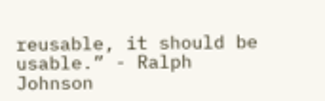reusable, it should be usable.” - Ralph Johnson